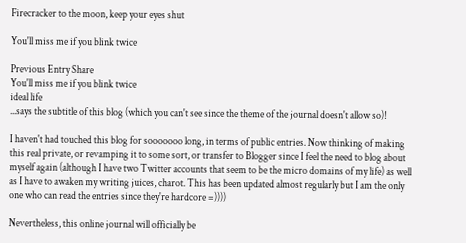Firecracker to the moon, keep your eyes shut

You'll miss me if you blink twice

Previous Entry Share
You'll miss me if you blink twice
ideal life
...says the subtitle of this blog (which you can't see since the theme of the journal doesn't allow so)!

I haven't had touched this blog for sooooooo long, in terms of public entries. Now thinking of making this real private, or revamping it to some sort, or transfer to Blogger since I feel the need to blog about myself again (although I have two Twitter accounts that seem to be the micro domains of my life) as well as I have to awaken my writing juices, charot. This has been updated almost regularly but I am the only one who can read the entries since they're hardcore =))))

Nevertheless, this online journal will officially be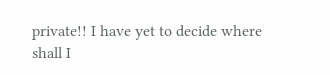private!! I have yet to decide where shall I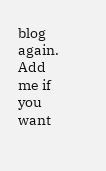blog again. Add me if you want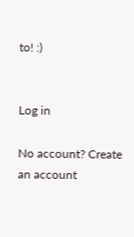to! :)


Log in

No account? Create an account